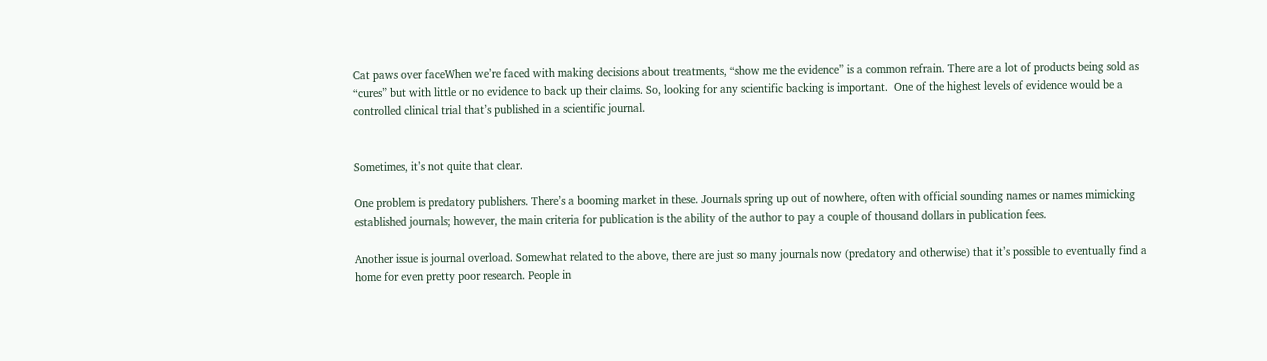Cat paws over faceWhen we’re faced with making decisions about treatments, “show me the evidence” is a common refrain. There are a lot of products being sold as “cures” but with little or no evidence to back up their claims. So, looking for any scientific backing is important.  One of the highest levels of evidence would be a controlled clinical trial that’s published in a scientific journal.


Sometimes, it’s not quite that clear.

One problem is predatory publishers. There’s a booming market in these. Journals spring up out of nowhere, often with official sounding names or names mimicking established journals; however, the main criteria for publication is the ability of the author to pay a couple of thousand dollars in publication fees.

Another issue is journal overload. Somewhat related to the above, there are just so many journals now (predatory and otherwise) that it’s possible to eventually find a home for even pretty poor research. People in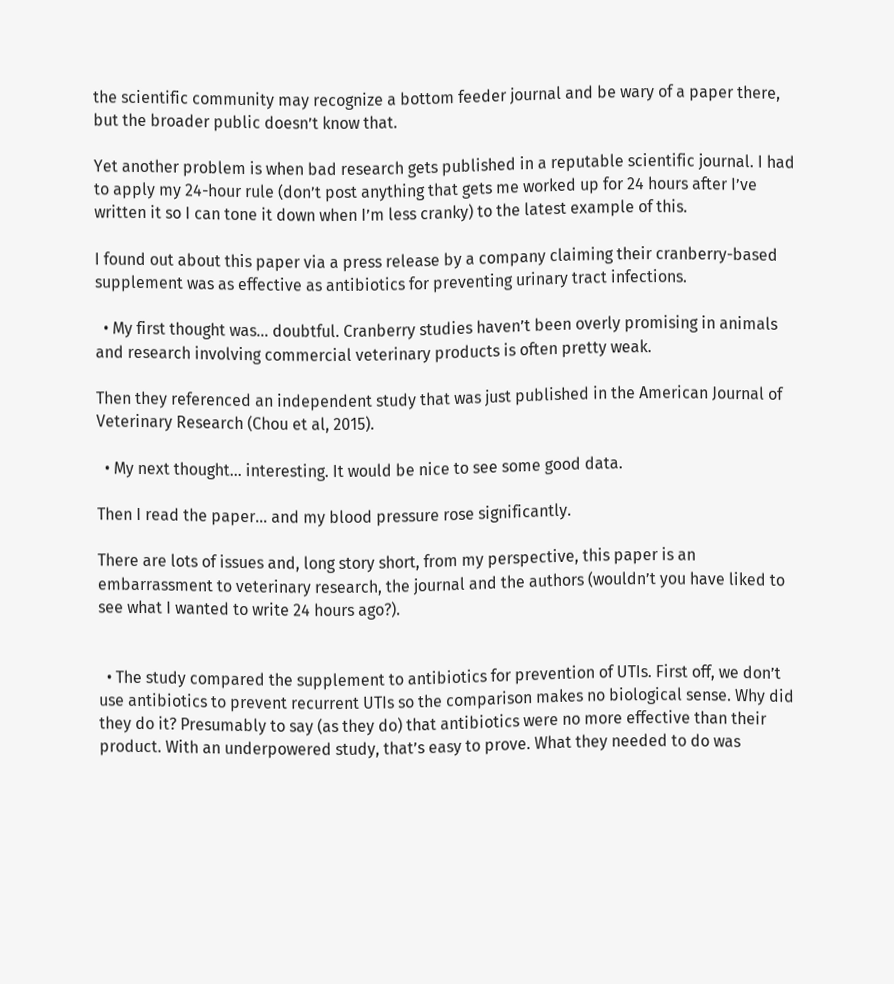the scientific community may recognize a bottom feeder journal and be wary of a paper there, but the broader public doesn’t know that.

Yet another problem is when bad research gets published in a reputable scientific journal. I had to apply my 24-hour rule (don’t post anything that gets me worked up for 24 hours after I’ve written it so I can tone it down when I’m less cranky) to the latest example of this.

I found out about this paper via a press release by a company claiming their cranberry-based supplement was as effective as antibiotics for preventing urinary tract infections.

  • My first thought was… doubtful. Cranberry studies haven’t been overly promising in animals and research involving commercial veterinary products is often pretty weak.

Then they referenced an independent study that was just published in the American Journal of Veterinary Research (Chou et al, 2015).

  • My next thought… interesting. It would be nice to see some good data.

Then I read the paper… and my blood pressure rose significantly.

There are lots of issues and, long story short, from my perspective, this paper is an embarrassment to veterinary research, the journal and the authors (wouldn’t you have liked to see what I wanted to write 24 hours ago?).


  • The study compared the supplement to antibiotics for prevention of UTIs. First off, we don’t use antibiotics to prevent recurrent UTIs so the comparison makes no biological sense. Why did they do it? Presumably to say (as they do) that antibiotics were no more effective than their product. With an underpowered study, that’s easy to prove. What they needed to do was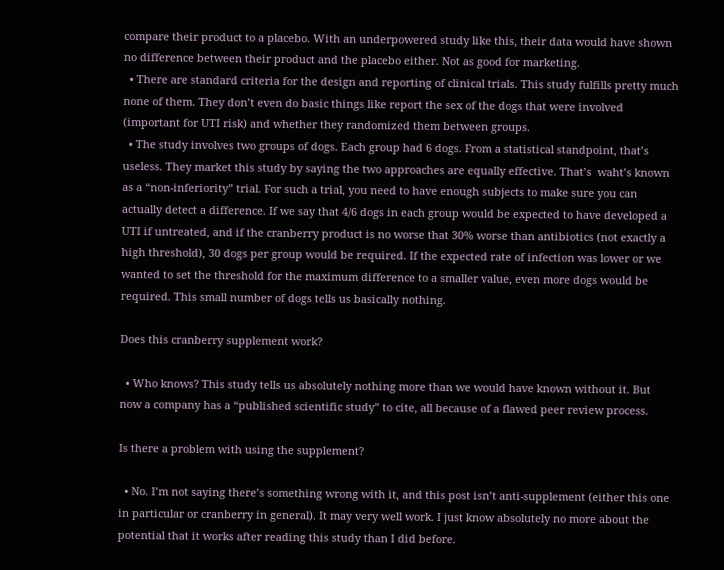compare their product to a placebo. With an underpowered study like this, their data would have shown no difference between their product and the placebo either. Not as good for marketing.
  • There are standard criteria for the design and reporting of clinical trials. This study fulfills pretty much none of them. They don’t even do basic things like report the sex of the dogs that were involved (important for UTI risk) and whether they randomized them between groups.
  • The study involves two groups of dogs. Each group had 6 dogs. From a statistical standpoint, that’s useless. They market this study by saying the two approaches are equally effective. That’s  waht’s known as a “non-inferiority” trial. For such a trial, you need to have enough subjects to make sure you can actually detect a difference. If we say that 4/6 dogs in each group would be expected to have developed a UTI if untreated, and if the cranberry product is no worse that 30% worse than antibiotics (not exactly a high threshold), 30 dogs per group would be required. If the expected rate of infection was lower or we wanted to set the threshold for the maximum difference to a smaller value, even more dogs would be required. This small number of dogs tells us basically nothing.

Does this cranberry supplement work?

  • Who knows? This study tells us absolutely nothing more than we would have known without it. But now a company has a “published scientific study” to cite, all because of a flawed peer review process.

Is there a problem with using the supplement?

  • No. I’m not saying there’s something wrong with it, and this post isn’t anti-supplement (either this one in particular or cranberry in general). It may very well work. I just know absolutely no more about the potential that it works after reading this study than I did before.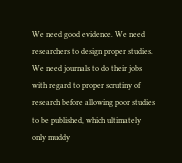We need good evidence. We need researchers to design proper studies. We need journals to do their jobs with regard to proper scrutiny of research before allowing poor studies to be published, which ultimately only muddy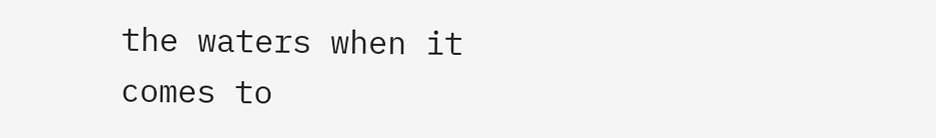the waters when it comes to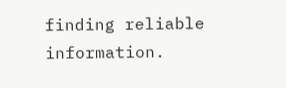finding reliable information.